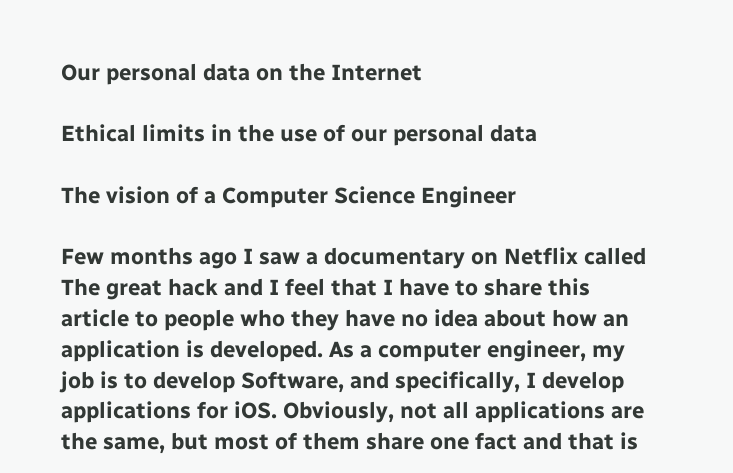Our personal data on the Internet

Ethical limits in the use of our personal data

The vision of a Computer Science Engineer

Few months ago I saw a documentary on Netflix called The great hack and I feel that I have to share this article to people who they have no idea about how an application is developed. As a computer engineer, my job is to develop Software, and specifically, I develop applications for iOS. Obviously, not all applications are the same, but most of them share one fact and that is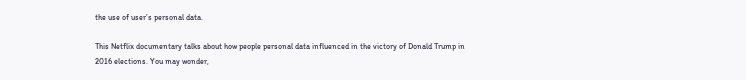the use of user’s personal data.

This Netflix documentary talks about how people personal data influenced in the victory of Donald Trump in 2016 elections. You may wonder,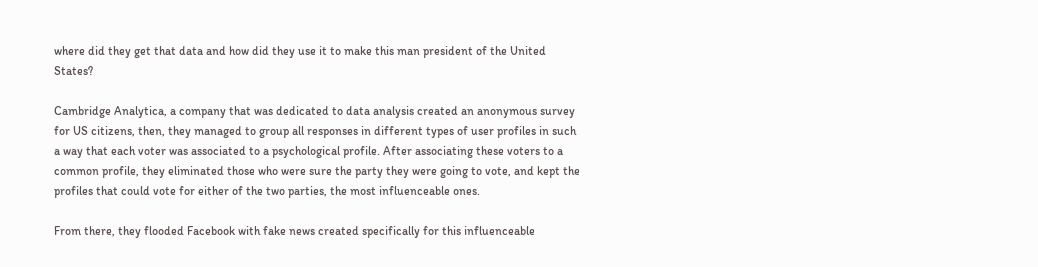where did they get that data and how did they use it to make this man president of the United States?

Cambridge Analytica, a company that was dedicated to data analysis created an anonymous survey for US citizens, then, they managed to group all responses in different types of user profiles in such a way that each voter was associated to a psychological profile. After associating these voters to a common profile, they eliminated those who were sure the party they were going to vote, and kept the profiles that could vote for either of the two parties, the most influenceable ones.

From there, they flooded Facebook with fake news created specifically for this influenceable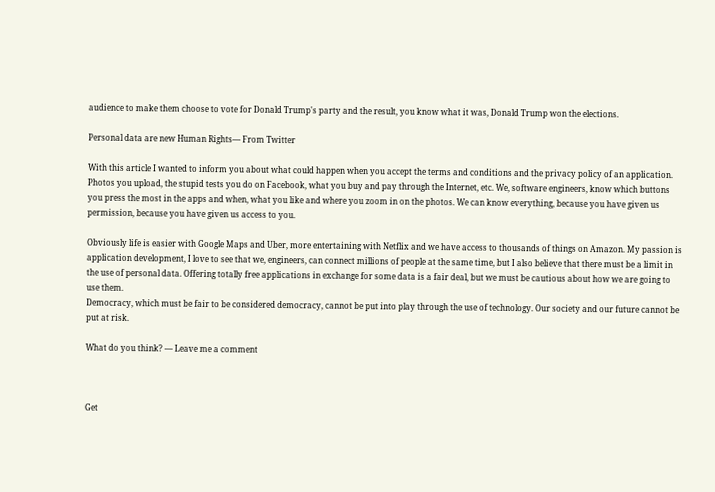audience to make them choose to vote for Donald Trump's party and the result, you know what it was, Donald Trump won the elections.

Personal data are new Human Rights— From Twitter

With this article I wanted to inform you about what could happen when you accept the terms and conditions and the privacy policy of an application.
Photos you upload, the stupid tests you do on Facebook, what you buy and pay through the Internet, etc. We, software engineers, know which buttons you press the most in the apps and when, what you like and where you zoom in on the photos. We can know everything, because you have given us permission, because you have given us access to you.

Obviously life is easier with Google Maps and Uber, more entertaining with Netflix and we have access to thousands of things on Amazon. My passion is application development, I love to see that we, engineers, can connect millions of people at the same time, but I also believe that there must be a limit in the use of personal data. Offering totally free applications in exchange for some data is a fair deal, but we must be cautious about how we are going to use them.
Democracy, which must be fair to be considered democracy, cannot be put into play through the use of technology. Our society and our future cannot be put at risk.

What do you think? — Leave me a comment



Get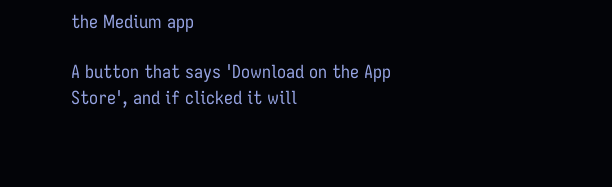the Medium app

A button that says 'Download on the App Store', and if clicked it will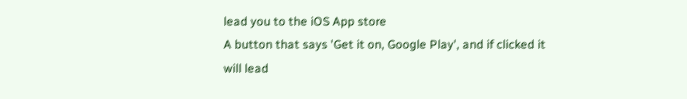lead you to the iOS App store
A button that says 'Get it on, Google Play', and if clicked it will lead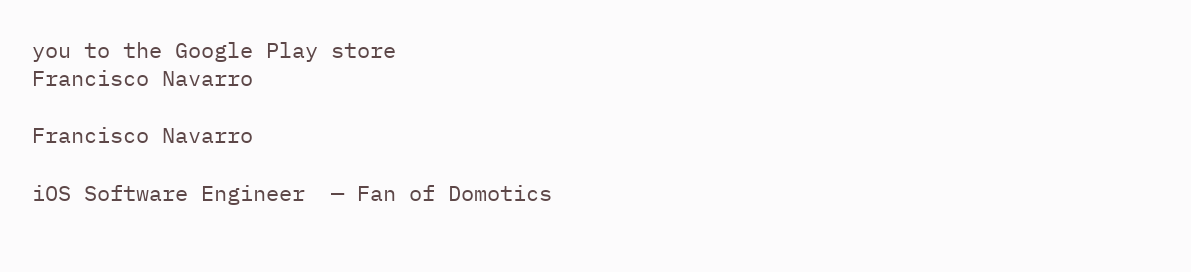you to the Google Play store
Francisco Navarro

Francisco Navarro

iOS Software Engineer  — Fan of Domotics